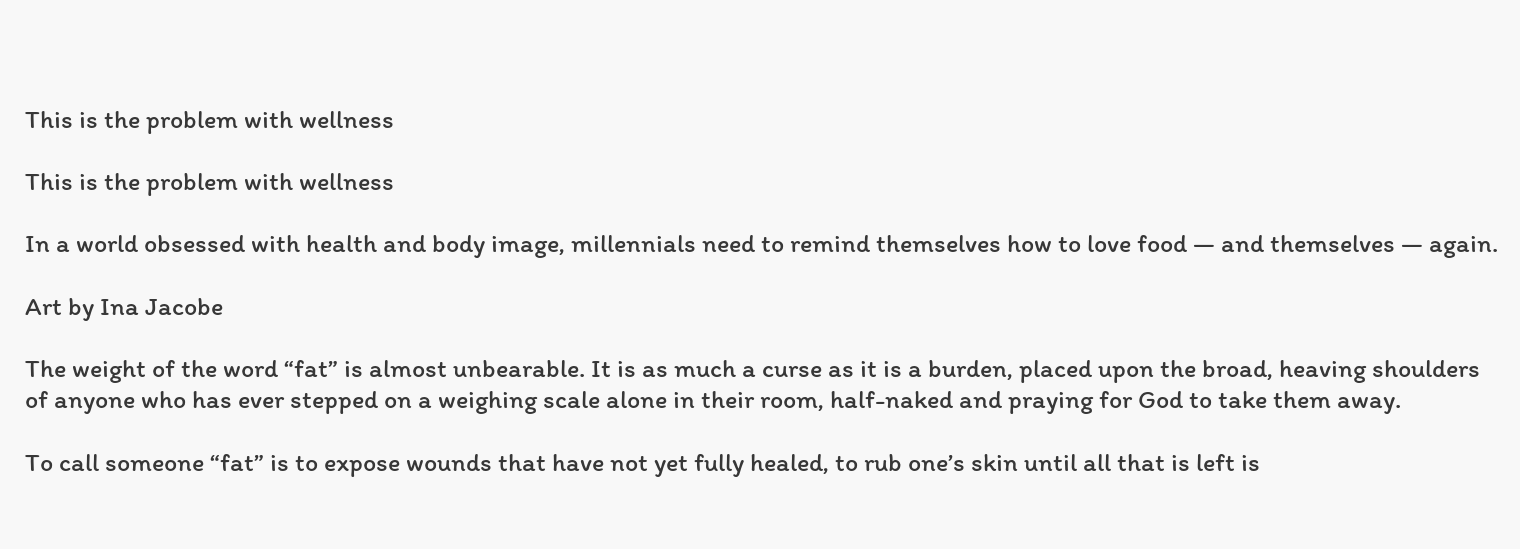This is the problem with wellness

This is the problem with wellness

In a world obsessed with health and body image, millennials need to remind themselves how to love food — and themselves — again.

Art by Ina Jacobe

The weight of the word “fat” is almost unbearable. It is as much a curse as it is a burden, placed upon the broad, heaving shoulders of anyone who has ever stepped on a weighing scale alone in their room, half-naked and praying for God to take them away.

To call someone “fat” is to expose wounds that have not yet fully healed, to rub one’s skin until all that is left is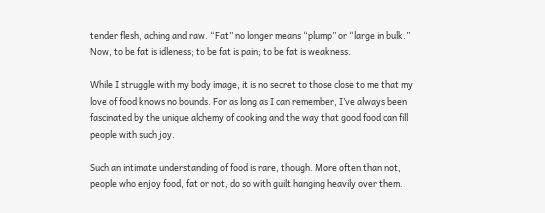tender flesh, aching and raw. “Fat” no longer means “plump” or “large in bulk.” Now, to be fat is idleness; to be fat is pain; to be fat is weakness.

While I struggle with my body image, it is no secret to those close to me that my love of food knows no bounds. For as long as I can remember, I’ve always been fascinated by the unique alchemy of cooking and the way that good food can fill people with such joy.

Such an intimate understanding of food is rare, though. More often than not, people who enjoy food, fat or not, do so with guilt hanging heavily over them.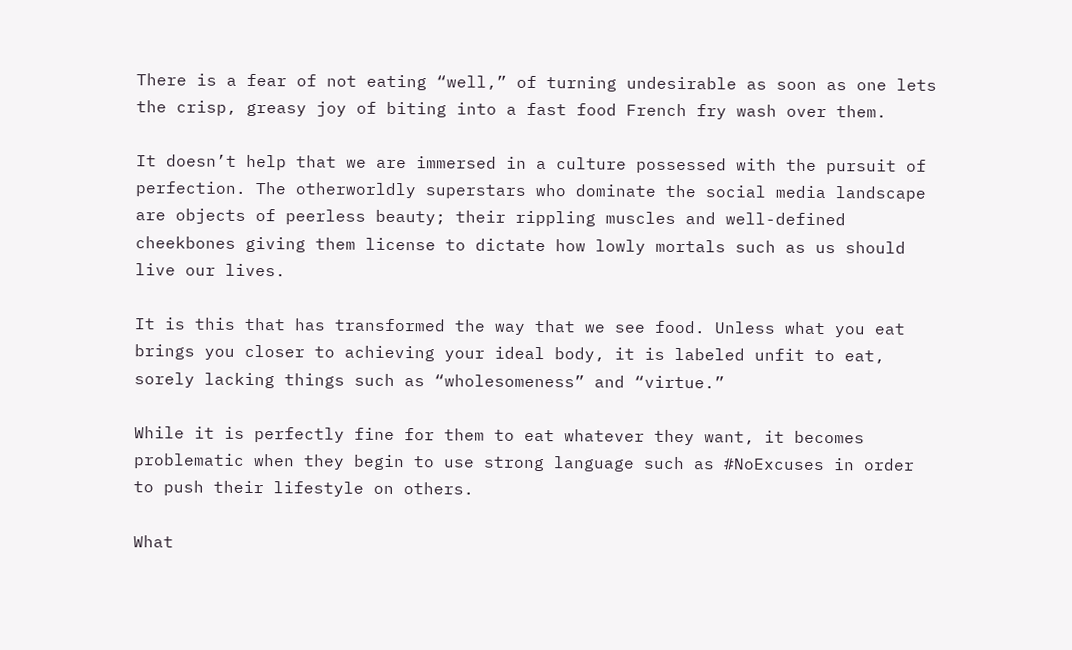There is a fear of not eating “well,” of turning undesirable as soon as one lets the crisp, greasy joy of biting into a fast food French fry wash over them.

It doesn’t help that we are immersed in a culture possessed with the pursuit of perfection. The otherworldly superstars who dominate the social media landscape are objects of peerless beauty; their rippling muscles and well-defined cheekbones giving them license to dictate how lowly mortals such as us should live our lives.

It is this that has transformed the way that we see food. Unless what you eat brings you closer to achieving your ideal body, it is labeled unfit to eat, sorely lacking things such as “wholesomeness” and “virtue.”

While it is perfectly fine for them to eat whatever they want, it becomes problematic when they begin to use strong language such as #NoExcuses in order to push their lifestyle on others.

What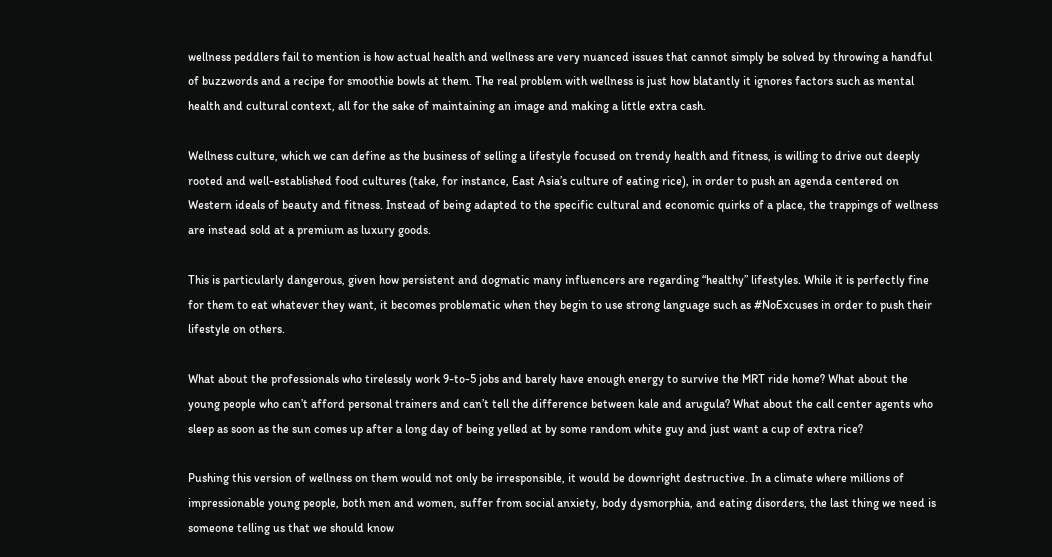wellness peddlers fail to mention is how actual health and wellness are very nuanced issues that cannot simply be solved by throwing a handful of buzzwords and a recipe for smoothie bowls at them. The real problem with wellness is just how blatantly it ignores factors such as mental health and cultural context, all for the sake of maintaining an image and making a little extra cash.

Wellness culture, which we can define as the business of selling a lifestyle focused on trendy health and fitness, is willing to drive out deeply rooted and well-established food cultures (take, for instance, East Asia’s culture of eating rice), in order to push an agenda centered on Western ideals of beauty and fitness. Instead of being adapted to the specific cultural and economic quirks of a place, the trappings of wellness are instead sold at a premium as luxury goods.

This is particularly dangerous, given how persistent and dogmatic many influencers are regarding “healthy” lifestyles. While it is perfectly fine for them to eat whatever they want, it becomes problematic when they begin to use strong language such as #NoExcuses in order to push their lifestyle on others.

What about the professionals who tirelessly work 9-to-5 jobs and barely have enough energy to survive the MRT ride home? What about the young people who can’t afford personal trainers and can’t tell the difference between kale and arugula? What about the call center agents who sleep as soon as the sun comes up after a long day of being yelled at by some random white guy and just want a cup of extra rice?

Pushing this version of wellness on them would not only be irresponsible, it would be downright destructive. In a climate where millions of impressionable young people, both men and women, suffer from social anxiety, body dysmorphia, and eating disorders, the last thing we need is someone telling us that we should know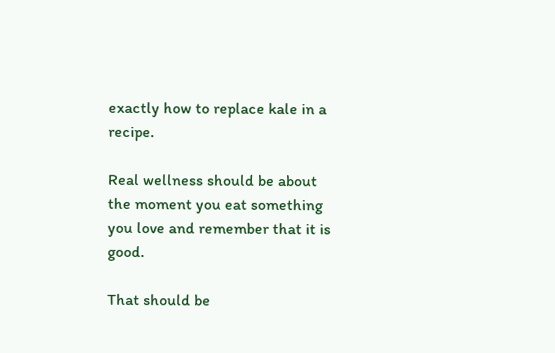exactly how to replace kale in a recipe.

Real wellness should be about the moment you eat something you love and remember that it is good.

That should be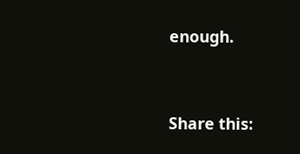enough.


Share this: